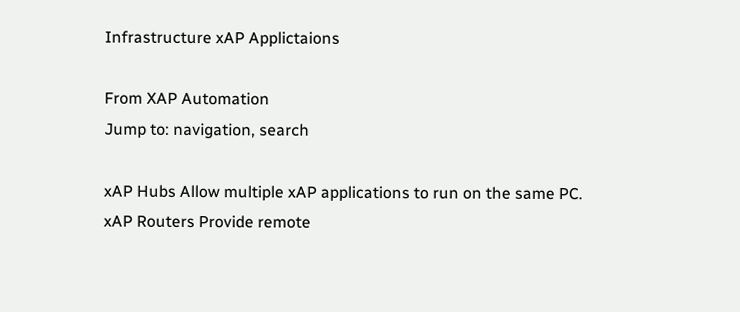Infrastructure xAP Applictaions

From XAP Automation
Jump to: navigation, search

xAP Hubs Allow multiple xAP applications to run on the same PC.
xAP Routers Provide remote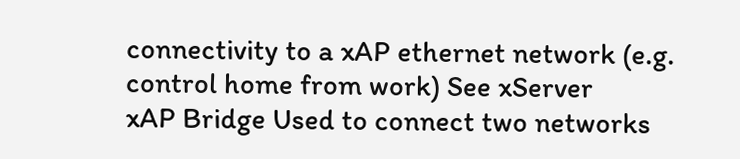connectivity to a xAP ethernet network (e.g. control home from work) See xServer
xAP Bridge Used to connect two networks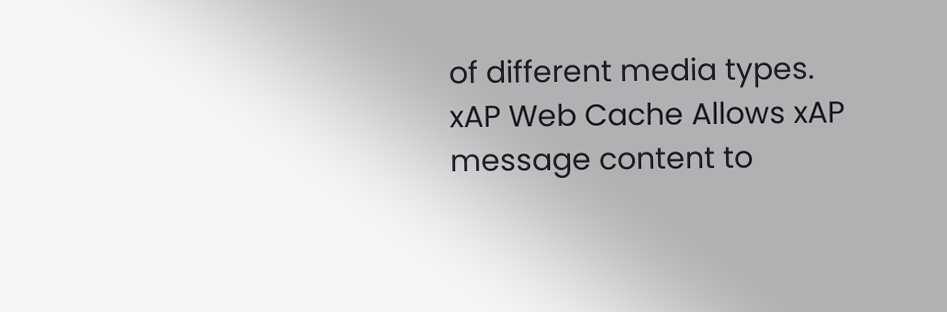of different media types.
xAP Web Cache Allows xAP message content to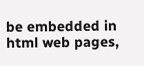be embedded in html web pages,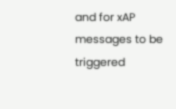and for xAP messages to be triggered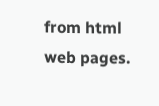from html web pages.